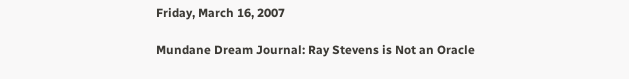Friday, March 16, 2007

Mundane Dream Journal: Ray Stevens is Not an Oracle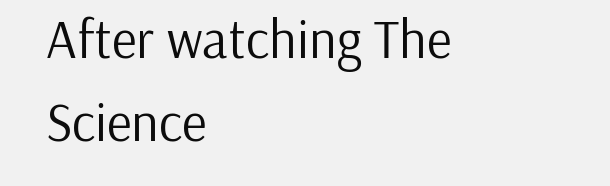After watching The Science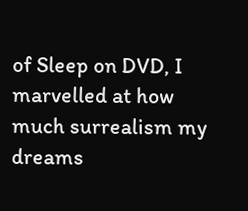of Sleep on DVD, I marvelled at how much surrealism my dreams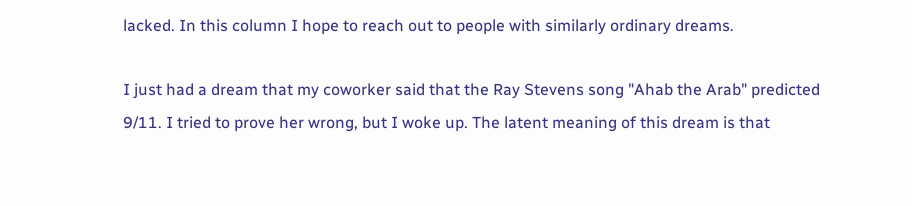lacked. In this column I hope to reach out to people with similarly ordinary dreams.

I just had a dream that my coworker said that the Ray Stevens song "Ahab the Arab" predicted 9/11. I tried to prove her wrong, but I woke up. The latent meaning of this dream is that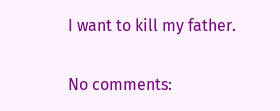I want to kill my father.

No comments: